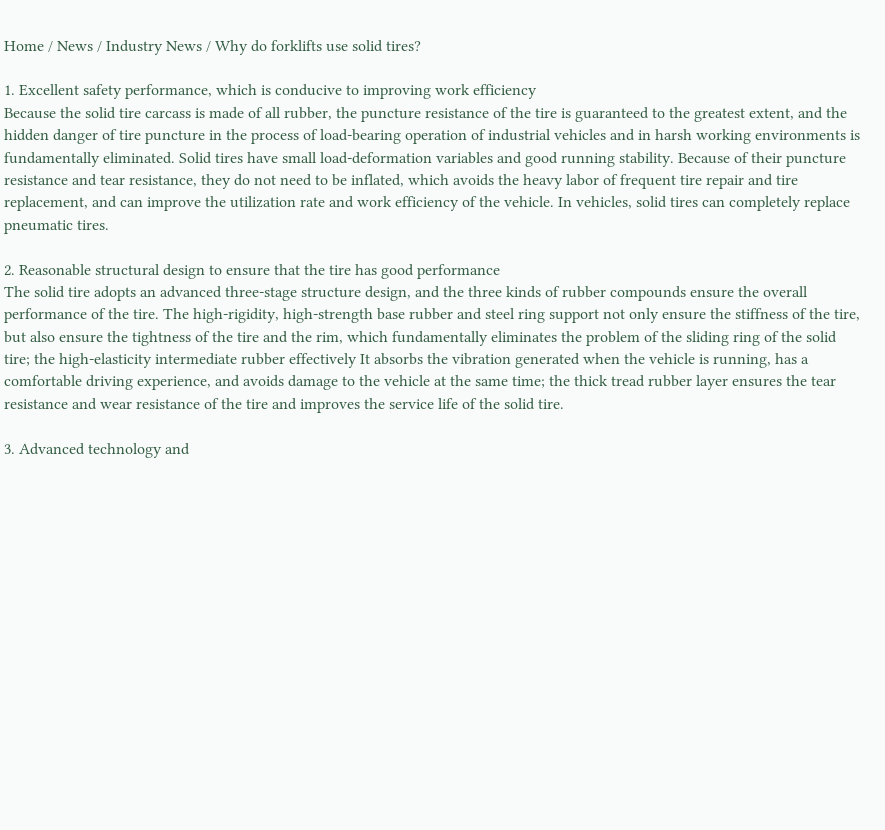Home / News / Industry News / Why do forklifts use solid tires?

1. Excellent safety performance, which is conducive to improving work efficiency
Because the solid tire carcass is made of all rubber, the puncture resistance of the tire is guaranteed to the greatest extent, and the hidden danger of tire puncture in the process of load-bearing operation of industrial vehicles and in harsh working environments is fundamentally eliminated. Solid tires have small load-deformation variables and good running stability. Because of their puncture resistance and tear resistance, they do not need to be inflated, which avoids the heavy labor of frequent tire repair and tire replacement, and can improve the utilization rate and work efficiency of the vehicle. In vehicles, solid tires can completely replace pneumatic tires.

2. Reasonable structural design to ensure that the tire has good performance
The solid tire adopts an advanced three-stage structure design, and the three kinds of rubber compounds ensure the overall performance of the tire. The high-rigidity, high-strength base rubber and steel ring support not only ensure the stiffness of the tire, but also ensure the tightness of the tire and the rim, which fundamentally eliminates the problem of the sliding ring of the solid tire; the high-elasticity intermediate rubber effectively It absorbs the vibration generated when the vehicle is running, has a comfortable driving experience, and avoids damage to the vehicle at the same time; the thick tread rubber layer ensures the tear resistance and wear resistance of the tire and improves the service life of the solid tire.

3. Advanced technology and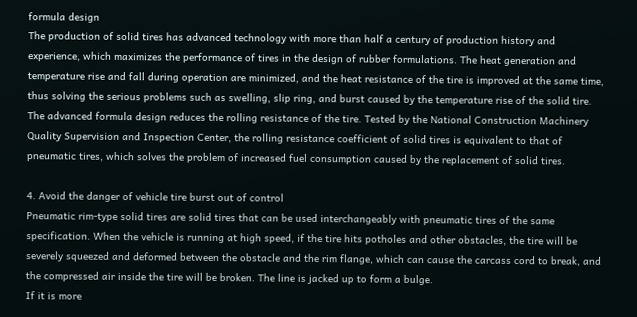formula design
The production of solid tires has advanced technology with more than half a century of production history and experience, which maximizes the performance of tires in the design of rubber formulations. The heat generation and temperature rise and fall during operation are minimized, and the heat resistance of the tire is improved at the same time, thus solving the serious problems such as swelling, slip ring, and burst caused by the temperature rise of the solid tire.
The advanced formula design reduces the rolling resistance of the tire. Tested by the National Construction Machinery Quality Supervision and Inspection Center, the rolling resistance coefficient of solid tires is equivalent to that of pneumatic tires, which solves the problem of increased fuel consumption caused by the replacement of solid tires.

4. Avoid the danger of vehicle tire burst out of control
Pneumatic rim-type solid tires are solid tires that can be used interchangeably with pneumatic tires of the same specification. When the vehicle is running at high speed, if the tire hits potholes and other obstacles, the tire will be severely squeezed and deformed between the obstacle and the rim flange, which can cause the carcass cord to break, and the compressed air inside the tire will be broken. The line is jacked up to form a bulge.
If it is more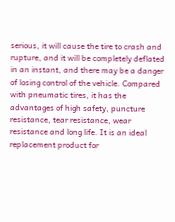serious, it will cause the tire to crash and rupture, and it will be completely deflated in an instant, and there may be a danger of losing control of the vehicle. Compared with pneumatic tires, it has the advantages of high safety, puncture resistance, tear resistance, wear resistance and long life. It is an ideal replacement product for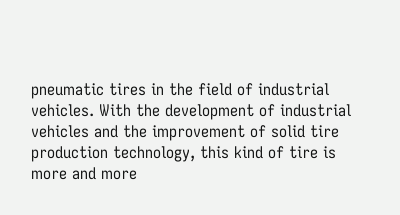pneumatic tires in the field of industrial vehicles. With the development of industrial vehicles and the improvement of solid tire production technology, this kind of tire is more and more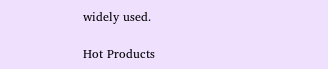widely used.

Hot Products